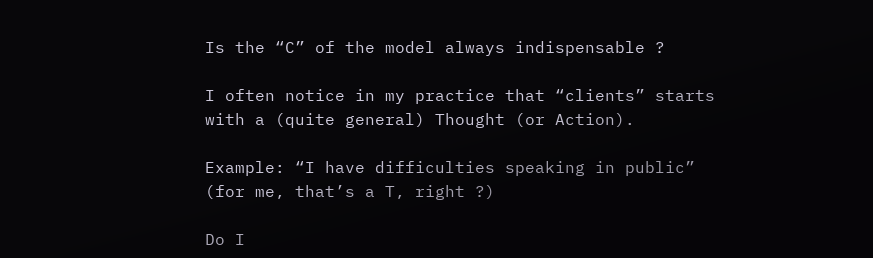Is the “C” of the model always indispensable ?

I often notice in my practice that “clients” starts with a (quite general) Thought (or Action).

Example: “I have difficulties speaking in public” (for me, that’s a T, right ?)

Do I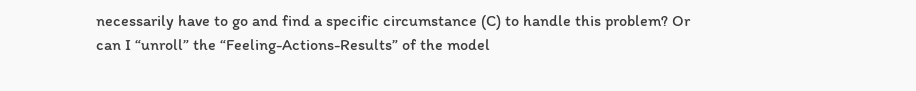necessarily have to go and find a specific circumstance (C) to handle this problem? Or can I “unroll” the “Feeling-Actions-Results” of the model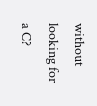without looking for a C?